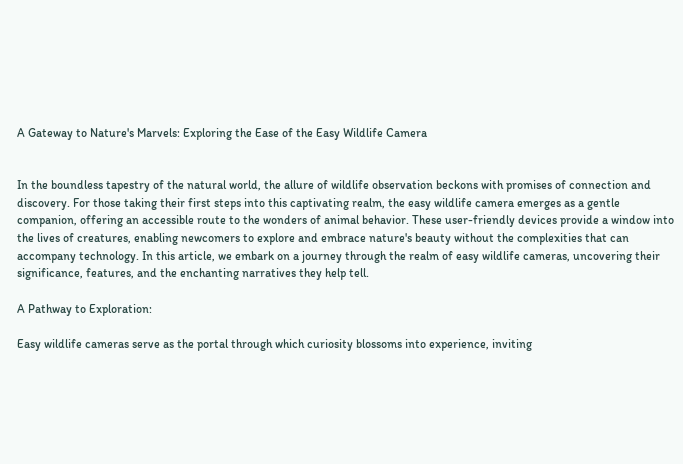A Gateway to Nature's Marvels: Exploring the Ease of the Easy Wildlife Camera


In the boundless tapestry of the natural world, the allure of wildlife observation beckons with promises of connection and discovery. For those taking their first steps into this captivating realm, the easy wildlife camera emerges as a gentle companion, offering an accessible route to the wonders of animal behavior. These user-friendly devices provide a window into the lives of creatures, enabling newcomers to explore and embrace nature's beauty without the complexities that can accompany technology. In this article, we embark on a journey through the realm of easy wildlife cameras, uncovering their significance, features, and the enchanting narratives they help tell.

A Pathway to Exploration:

Easy wildlife cameras serve as the portal through which curiosity blossoms into experience, inviting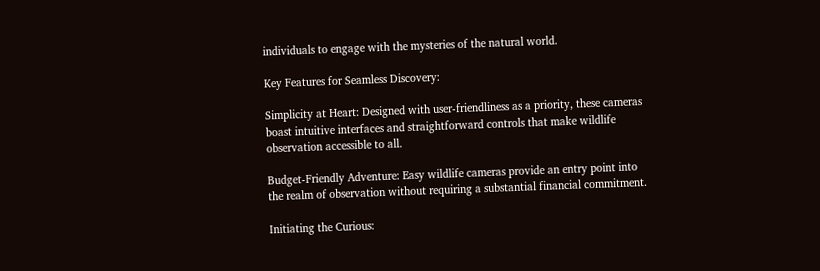individuals to engage with the mysteries of the natural world.

Key Features for Seamless Discovery:

Simplicity at Heart: Designed with user-friendliness as a priority, these cameras boast intuitive interfaces and straightforward controls that make wildlife observation accessible to all.

Budget-Friendly Adventure: Easy wildlife cameras provide an entry point into the realm of observation without requiring a substantial financial commitment.

Initiating the Curious: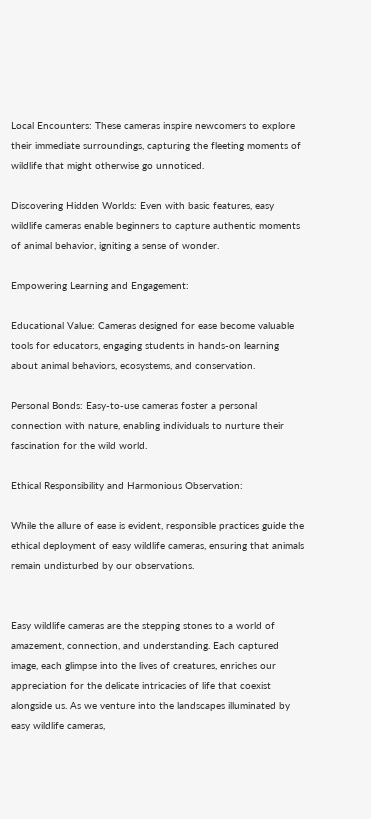Local Encounters: These cameras inspire newcomers to explore their immediate surroundings, capturing the fleeting moments of wildlife that might otherwise go unnoticed.

Discovering Hidden Worlds: Even with basic features, easy wildlife cameras enable beginners to capture authentic moments of animal behavior, igniting a sense of wonder.

Empowering Learning and Engagement:

Educational Value: Cameras designed for ease become valuable tools for educators, engaging students in hands-on learning about animal behaviors, ecosystems, and conservation.

Personal Bonds: Easy-to-use cameras foster a personal connection with nature, enabling individuals to nurture their fascination for the wild world.

Ethical Responsibility and Harmonious Observation:

While the allure of ease is evident, responsible practices guide the ethical deployment of easy wildlife cameras, ensuring that animals remain undisturbed by our observations.


Easy wildlife cameras are the stepping stones to a world of amazement, connection, and understanding. Each captured image, each glimpse into the lives of creatures, enriches our appreciation for the delicate intricacies of life that coexist alongside us. As we venture into the landscapes illuminated by easy wildlife cameras,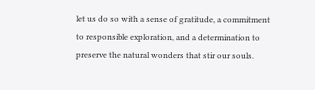let us do so with a sense of gratitude, a commitment to responsible exploration, and a determination to preserve the natural wonders that stir our souls.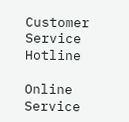Customer Service Hotline

Online Service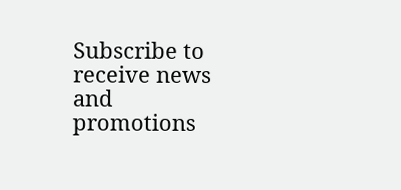Subscribe to receive news and promotions